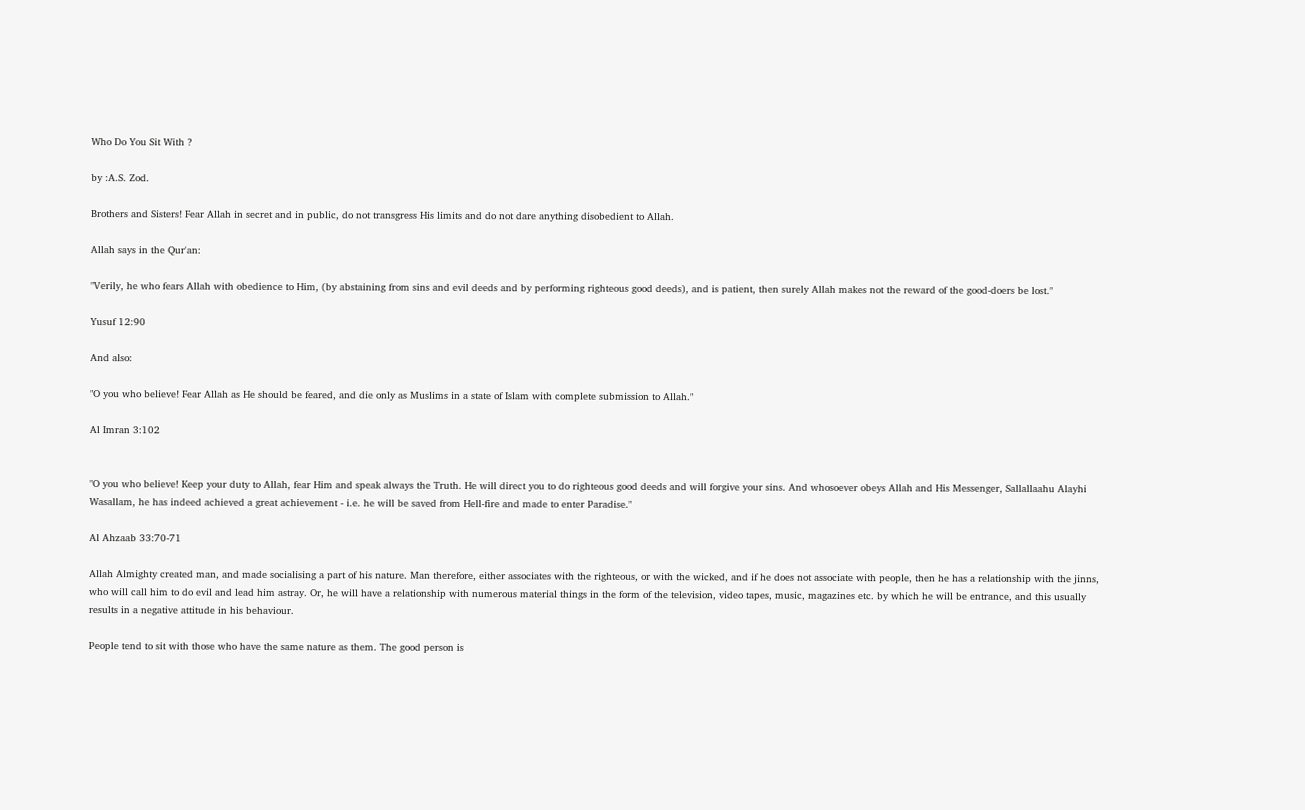Who Do You Sit With ?

by :A.S. Zod.

Brothers and Sisters! Fear Allah in secret and in public, do not transgress His limits and do not dare anything disobedient to Allah.

Allah says in the Qur'an:

"Verily, he who fears Allah with obedience to Him, (by abstaining from sins and evil deeds and by performing righteous good deeds), and is patient, then surely Allah makes not the reward of the good-doers be lost."

Yusuf 12:90

And also:

"O you who believe! Fear Allah as He should be feared, and die only as Muslims in a state of Islam with complete submission to Allah."

Al Imran 3:102


"O you who believe! Keep your duty to Allah, fear Him and speak always the Truth. He will direct you to do righteous good deeds and will forgive your sins. And whosoever obeys Allah and His Messenger, Sallallaahu Alayhi Wasallam, he has indeed achieved a great achievement - i.e. he will be saved from Hell-fire and made to enter Paradise."

Al Ahzaab 33:70-71

Allah Almighty created man, and made socialising a part of his nature. Man therefore, either associates with the righteous, or with the wicked, and if he does not associate with people, then he has a relationship with the jinns, who will call him to do evil and lead him astray. Or, he will have a relationship with numerous material things in the form of the television, video tapes, music, magazines etc. by which he will be entrance, and this usually results in a negative attitude in his behaviour.

People tend to sit with those who have the same nature as them. The good person is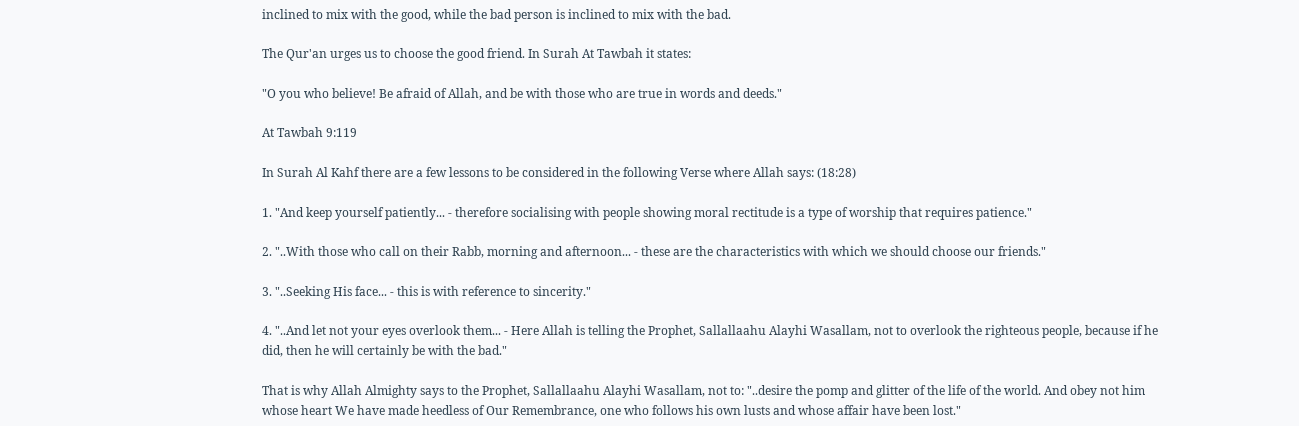inclined to mix with the good, while the bad person is inclined to mix with the bad.

The Qur'an urges us to choose the good friend. In Surah At Tawbah it states:

"O you who believe! Be afraid of Allah, and be with those who are true in words and deeds."

At Tawbah 9:119

In Surah Al Kahf there are a few lessons to be considered in the following Verse where Allah says: (18:28)

1. "And keep yourself patiently... - therefore socialising with people showing moral rectitude is a type of worship that requires patience."

2. "..With those who call on their Rabb, morning and afternoon... - these are the characteristics with which we should choose our friends."

3. "..Seeking His face... - this is with reference to sincerity."

4. "..And let not your eyes overlook them... - Here Allah is telling the Prophet, Sallallaahu Alayhi Wasallam, not to overlook the righteous people, because if he did, then he will certainly be with the bad."

That is why Allah Almighty says to the Prophet, Sallallaahu Alayhi Wasallam, not to: "..desire the pomp and glitter of the life of the world. And obey not him whose heart We have made heedless of Our Remembrance, one who follows his own lusts and whose affair have been lost."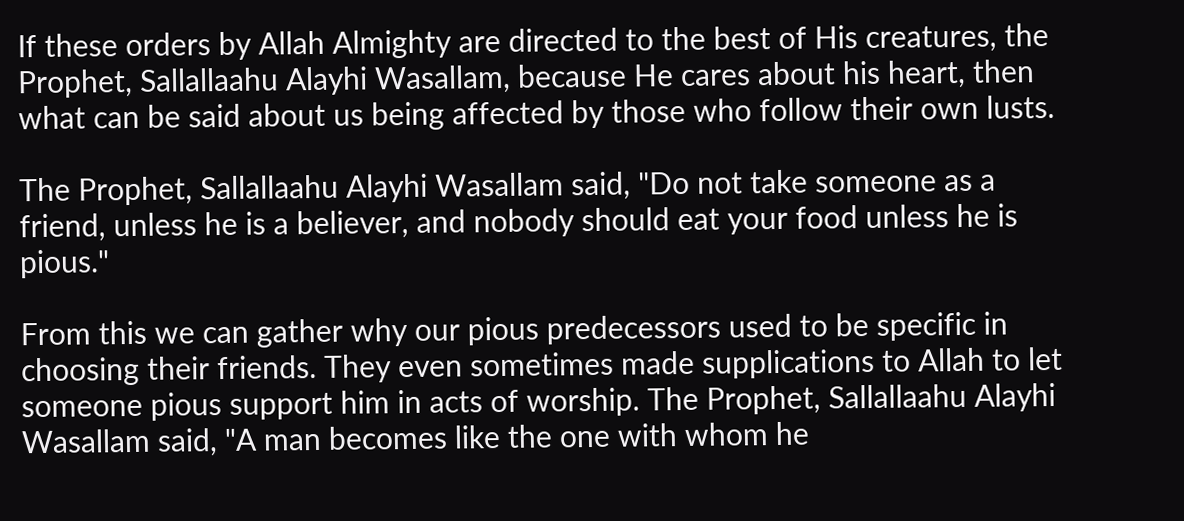If these orders by Allah Almighty are directed to the best of His creatures, the Prophet, Sallallaahu Alayhi Wasallam, because He cares about his heart, then what can be said about us being affected by those who follow their own lusts.

The Prophet, Sallallaahu Alayhi Wasallam said, "Do not take someone as a friend, unless he is a believer, and nobody should eat your food unless he is pious."

From this we can gather why our pious predecessors used to be specific in choosing their friends. They even sometimes made supplications to Allah to let someone pious support him in acts of worship. The Prophet, Sallallaahu Alayhi Wasallam said, "A man becomes like the one with whom he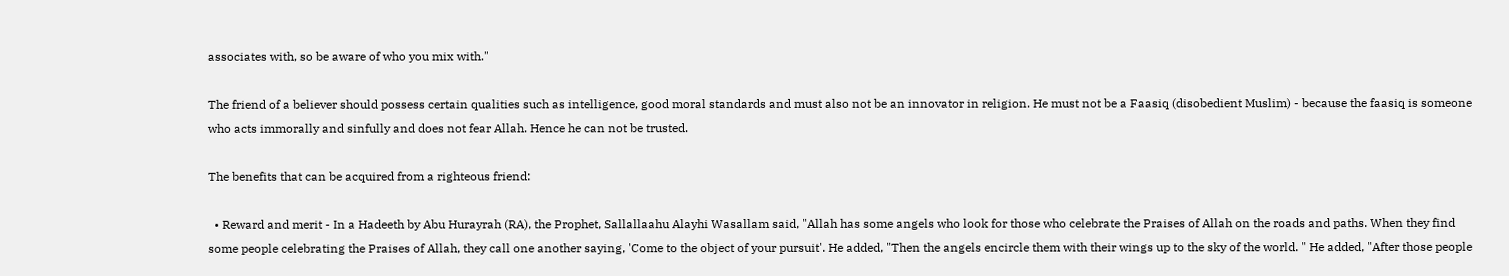associates with, so be aware of who you mix with."

The friend of a believer should possess certain qualities such as intelligence, good moral standards and must also not be an innovator in religion. He must not be a Faasiq (disobedient Muslim) - because the faasiq is someone who acts immorally and sinfully and does not fear Allah. Hence he can not be trusted.

The benefits that can be acquired from a righteous friend:

  • Reward and merit - In a Hadeeth by Abu Hurayrah (RA), the Prophet, Sallallaahu Alayhi Wasallam said, "Allah has some angels who look for those who celebrate the Praises of Allah on the roads and paths. When they find some people celebrating the Praises of Allah, they call one another saying, 'Come to the object of your pursuit'. He added, "Then the angels encircle them with their wings up to the sky of the world. " He added, "After those people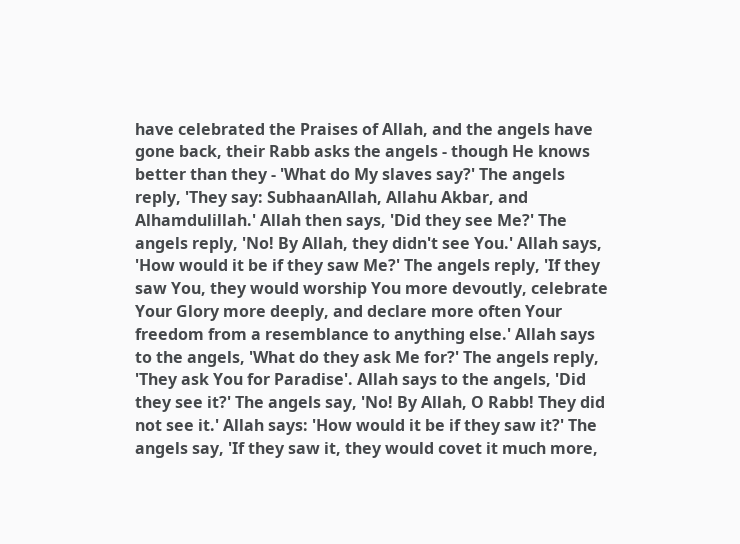have celebrated the Praises of Allah, and the angels have gone back, their Rabb asks the angels - though He knows better than they - 'What do My slaves say?' The angels reply, 'They say: SubhaanAllah, Allahu Akbar, and Alhamdulillah.' Allah then says, 'Did they see Me?' The angels reply, 'No! By Allah, they didn't see You.' Allah says, 'How would it be if they saw Me?' The angels reply, 'If they saw You, they would worship You more devoutly, celebrate Your Glory more deeply, and declare more often Your freedom from a resemblance to anything else.' Allah says to the angels, 'What do they ask Me for?' The angels reply, 'They ask You for Paradise'. Allah says to the angels, 'Did they see it?' The angels say, 'No! By Allah, O Rabb! They did not see it.' Allah says: 'How would it be if they saw it?' The angels say, 'If they saw it, they would covet it much more,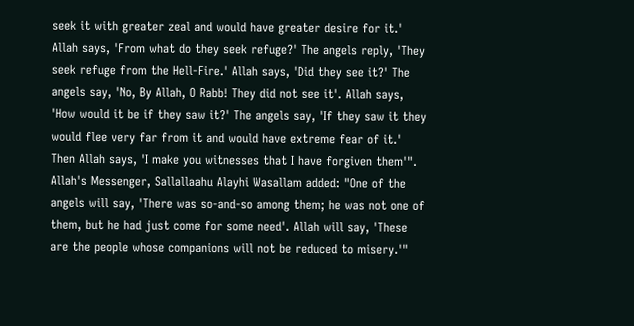seek it with greater zeal and would have greater desire for it.' Allah says, 'From what do they seek refuge?' The angels reply, 'They seek refuge from the Hell-Fire.' Allah says, 'Did they see it?' The angels say, 'No, By Allah, O Rabb! They did not see it'. Allah says, 'How would it be if they saw it?' The angels say, 'If they saw it they would flee very far from it and would have extreme fear of it.' Then Allah says, 'I make you witnesses that I have forgiven them'". Allah's Messenger, Sallallaahu Alayhi Wasallam added: "One of the angels will say, 'There was so-and-so among them; he was not one of them, but he had just come for some need'. Allah will say, 'These are the people whose companions will not be reduced to misery.'"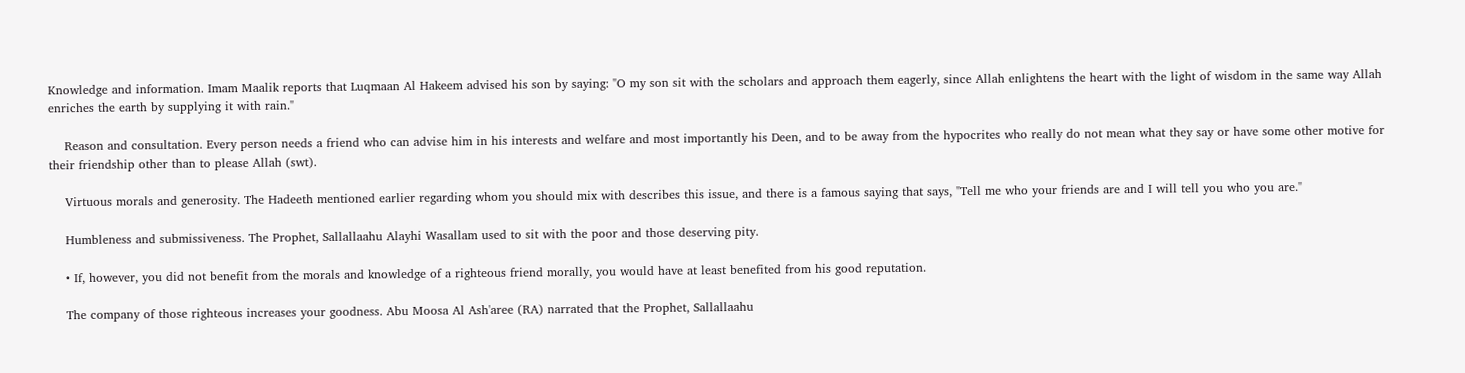Knowledge and information. Imam Maalik reports that Luqmaan Al Hakeem advised his son by saying: "O my son sit with the scholars and approach them eagerly, since Allah enlightens the heart with the light of wisdom in the same way Allah enriches the earth by supplying it with rain."

    Reason and consultation. Every person needs a friend who can advise him in his interests and welfare and most importantly his Deen, and to be away from the hypocrites who really do not mean what they say or have some other motive for their friendship other than to please Allah (swt).

    Virtuous morals and generosity. The Hadeeth mentioned earlier regarding whom you should mix with describes this issue, and there is a famous saying that says, "Tell me who your friends are and I will tell you who you are."

    Humbleness and submissiveness. The Prophet, Sallallaahu Alayhi Wasallam used to sit with the poor and those deserving pity.

    • If, however, you did not benefit from the morals and knowledge of a righteous friend morally, you would have at least benefited from his good reputation.

    The company of those righteous increases your goodness. Abu Moosa Al Ash'aree (RA) narrated that the Prophet, Sallallaahu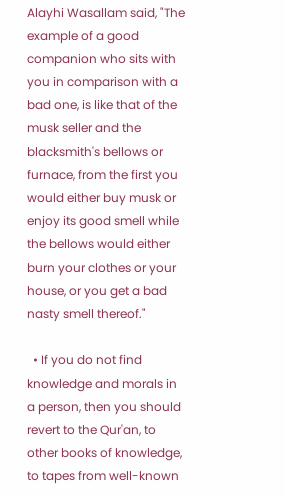Alayhi Wasallam said, "The example of a good companion who sits with you in comparison with a bad one, is like that of the musk seller and the blacksmith's bellows or furnace, from the first you would either buy musk or enjoy its good smell while the bellows would either burn your clothes or your house, or you get a bad nasty smell thereof."

  • If you do not find knowledge and morals in a person, then you should revert to the Qur'an, to other books of knowledge, to tapes from well-known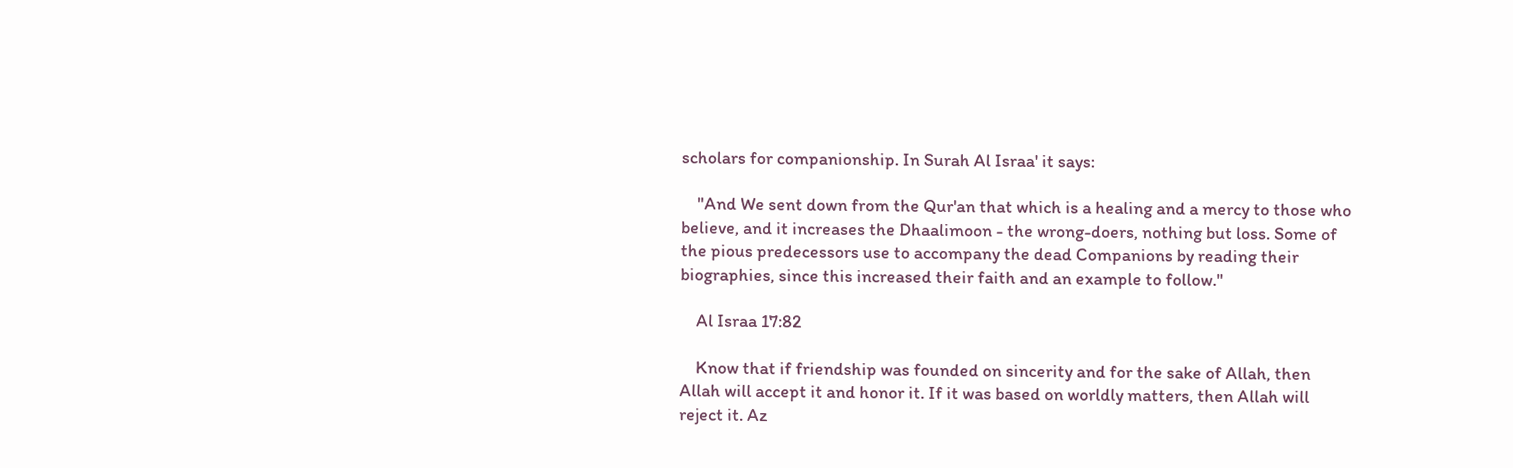scholars for companionship. In Surah Al Israa' it says:

    "And We sent down from the Qur'an that which is a healing and a mercy to those who believe, and it increases the Dhaalimoon - the wrong-doers, nothing but loss. Some of the pious predecessors use to accompany the dead Companions by reading their biographies, since this increased their faith and an example to follow."

    Al Israa 17:82

    Know that if friendship was founded on sincerity and for the sake of Allah, then Allah will accept it and honor it. If it was based on worldly matters, then Allah will reject it. Az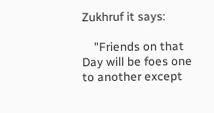Zukhruf it says:

    "Friends on that Day will be foes one to another except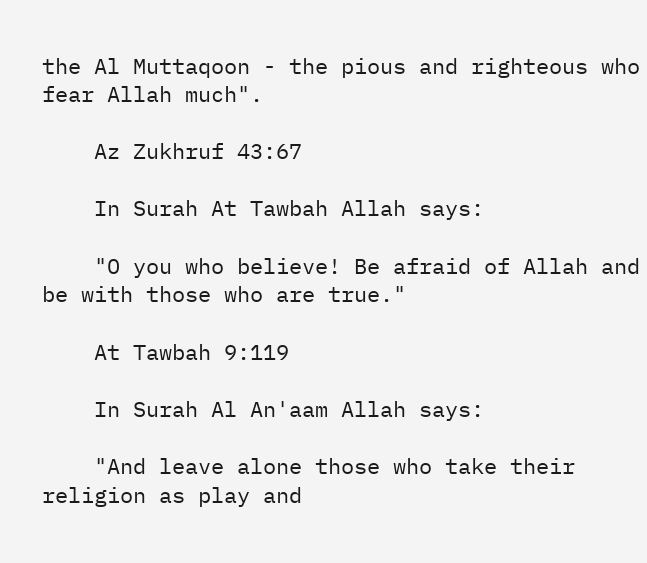the Al Muttaqoon - the pious and righteous who fear Allah much".

    Az Zukhruf 43:67

    In Surah At Tawbah Allah says:

    "O you who believe! Be afraid of Allah and be with those who are true."

    At Tawbah 9:119

    In Surah Al An'aam Allah says:

    "And leave alone those who take their religion as play and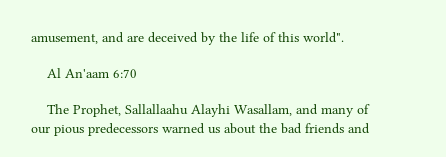amusement, and are deceived by the life of this world".

    Al An'aam 6:70

    The Prophet, Sallallaahu Alayhi Wasallam, and many of our pious predecessors warned us about the bad friends and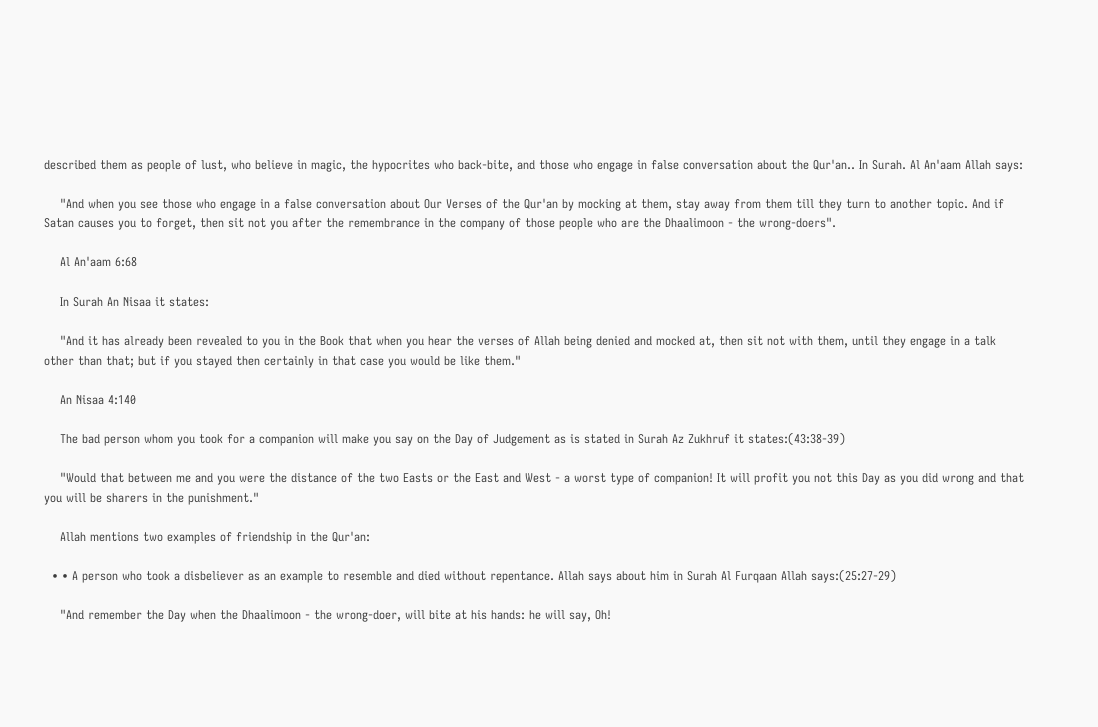described them as people of lust, who believe in magic, the hypocrites who back-bite, and those who engage in false conversation about the Qur'an.. In Surah. Al An'aam Allah says:

    "And when you see those who engage in a false conversation about Our Verses of the Qur'an by mocking at them, stay away from them till they turn to another topic. And if Satan causes you to forget, then sit not you after the remembrance in the company of those people who are the Dhaalimoon - the wrong-doers".

    Al An'aam 6:68

    In Surah An Nisaa it states:

    "And it has already been revealed to you in the Book that when you hear the verses of Allah being denied and mocked at, then sit not with them, until they engage in a talk other than that; but if you stayed then certainly in that case you would be like them."

    An Nisaa 4:140

    The bad person whom you took for a companion will make you say on the Day of Judgement as is stated in Surah Az Zukhruf it states:(43:38-39)

    "Would that between me and you were the distance of the two Easts or the East and West - a worst type of companion! It will profit you not this Day as you did wrong and that you will be sharers in the punishment."

    Allah mentions two examples of friendship in the Qur'an:

  • • A person who took a disbeliever as an example to resemble and died without repentance. Allah says about him in Surah Al Furqaan Allah says:(25:27-29)

    "And remember the Day when the Dhaalimoon - the wrong-doer, will bite at his hands: he will say, Oh!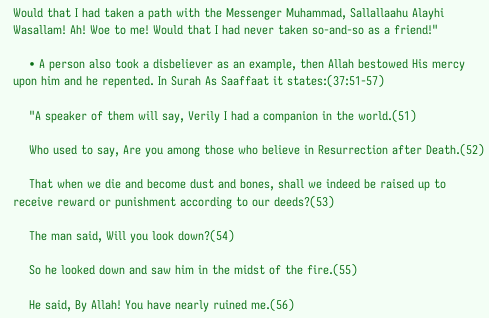Would that I had taken a path with the Messenger Muhammad, Sallallaahu Alayhi Wasallam! Ah! Woe to me! Would that I had never taken so-and-so as a friend!"

    • A person also took a disbeliever as an example, then Allah bestowed His mercy upon him and he repented. In Surah As Saaffaat it states:(37:51-57)

    "A speaker of them will say, Verily I had a companion in the world.(51)

    Who used to say, Are you among those who believe in Resurrection after Death.(52)

    That when we die and become dust and bones, shall we indeed be raised up to receive reward or punishment according to our deeds?(53)

    The man said, Will you look down?(54)

    So he looked down and saw him in the midst of the fire.(55)

    He said, By Allah! You have nearly ruined me.(56)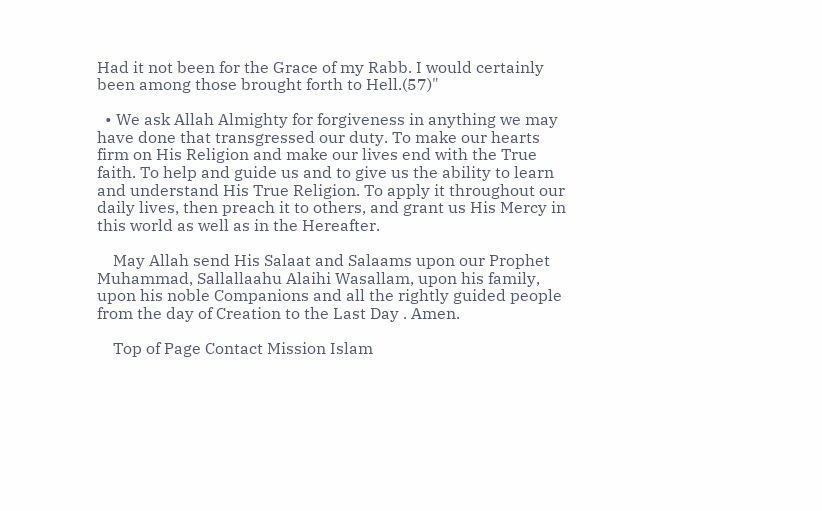Had it not been for the Grace of my Rabb. I would certainly been among those brought forth to Hell.(57)"

  • We ask Allah Almighty for forgiveness in anything we may have done that transgressed our duty. To make our hearts firm on His Religion and make our lives end with the True faith. To help and guide us and to give us the ability to learn and understand His True Religion. To apply it throughout our daily lives, then preach it to others, and grant us His Mercy in this world as well as in the Hereafter.

    May Allah send His Salaat and Salaams upon our Prophet Muhammad, Sallallaahu Alaihi Wasallam, upon his family, upon his noble Companions and all the rightly guided people from the day of Creation to the Last Day . Amen.

    Top of Page Contact Mission Islam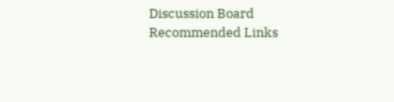Discussion Board Recommended Links